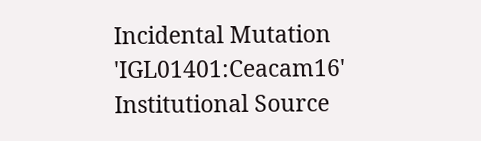Incidental Mutation 'IGL01401:Ceacam16'
Institutional Source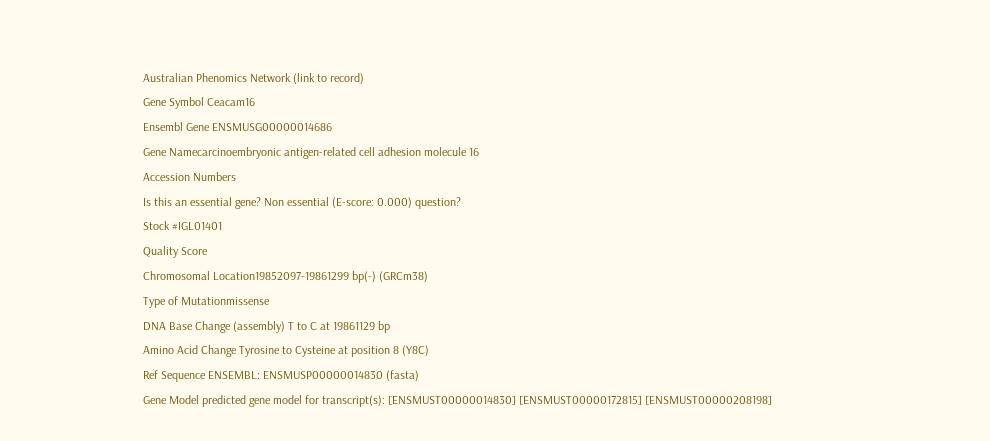Australian Phenomics Network (link to record)
Gene Symbol Ceacam16
Ensembl Gene ENSMUSG00000014686
Gene Namecarcinoembryonic antigen-related cell adhesion molecule 16
Accession Numbers
Is this an essential gene? Non essential (E-score: 0.000) question?
Stock #IGL01401
Quality Score
Chromosomal Location19852097-19861299 bp(-) (GRCm38)
Type of Mutationmissense
DNA Base Change (assembly) T to C at 19861129 bp
Amino Acid Change Tyrosine to Cysteine at position 8 (Y8C)
Ref Sequence ENSEMBL: ENSMUSP00000014830 (fasta)
Gene Model predicted gene model for transcript(s): [ENSMUST00000014830] [ENSMUST00000172815] [ENSMUST00000208198]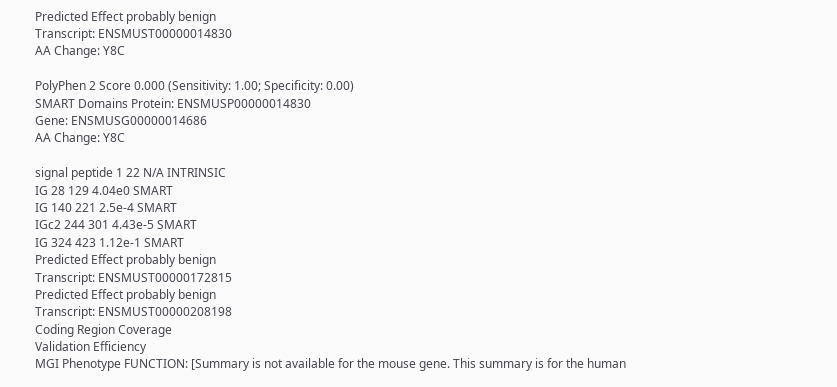Predicted Effect probably benign
Transcript: ENSMUST00000014830
AA Change: Y8C

PolyPhen 2 Score 0.000 (Sensitivity: 1.00; Specificity: 0.00)
SMART Domains Protein: ENSMUSP00000014830
Gene: ENSMUSG00000014686
AA Change: Y8C

signal peptide 1 22 N/A INTRINSIC
IG 28 129 4.04e0 SMART
IG 140 221 2.5e-4 SMART
IGc2 244 301 4.43e-5 SMART
IG 324 423 1.12e-1 SMART
Predicted Effect probably benign
Transcript: ENSMUST00000172815
Predicted Effect probably benign
Transcript: ENSMUST00000208198
Coding Region Coverage
Validation Efficiency
MGI Phenotype FUNCTION: [Summary is not available for the mouse gene. This summary is for the human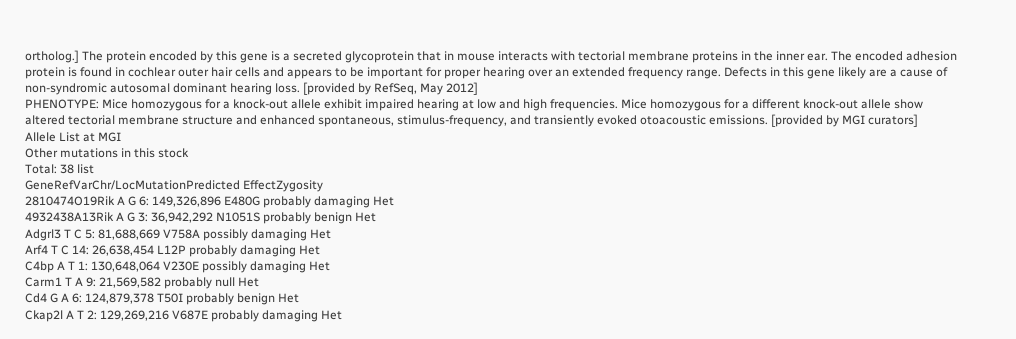ortholog.] The protein encoded by this gene is a secreted glycoprotein that in mouse interacts with tectorial membrane proteins in the inner ear. The encoded adhesion protein is found in cochlear outer hair cells and appears to be important for proper hearing over an extended frequency range. Defects in this gene likely are a cause of non-syndromic autosomal dominant hearing loss. [provided by RefSeq, May 2012]
PHENOTYPE: Mice homozygous for a knock-out allele exhibit impaired hearing at low and high frequencies. Mice homozygous for a different knock-out allele show altered tectorial membrane structure and enhanced spontaneous, stimulus-frequency, and transiently evoked otoacoustic emissions. [provided by MGI curators]
Allele List at MGI
Other mutations in this stock
Total: 38 list
GeneRefVarChr/LocMutationPredicted EffectZygosity
2810474O19Rik A G 6: 149,326,896 E480G probably damaging Het
4932438A13Rik A G 3: 36,942,292 N1051S probably benign Het
Adgrl3 T C 5: 81,688,669 V758A possibly damaging Het
Arf4 T C 14: 26,638,454 L12P probably damaging Het
C4bp A T 1: 130,648,064 V230E possibly damaging Het
Carm1 T A 9: 21,569,582 probably null Het
Cd4 G A 6: 124,879,378 T50I probably benign Het
Ckap2l A T 2: 129,269,216 V687E probably damaging Het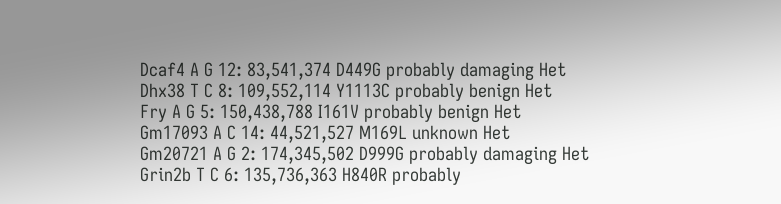Dcaf4 A G 12: 83,541,374 D449G probably damaging Het
Dhx38 T C 8: 109,552,114 Y1113C probably benign Het
Fry A G 5: 150,438,788 I161V probably benign Het
Gm17093 A C 14: 44,521,527 M169L unknown Het
Gm20721 A G 2: 174,345,502 D999G probably damaging Het
Grin2b T C 6: 135,736,363 H840R probably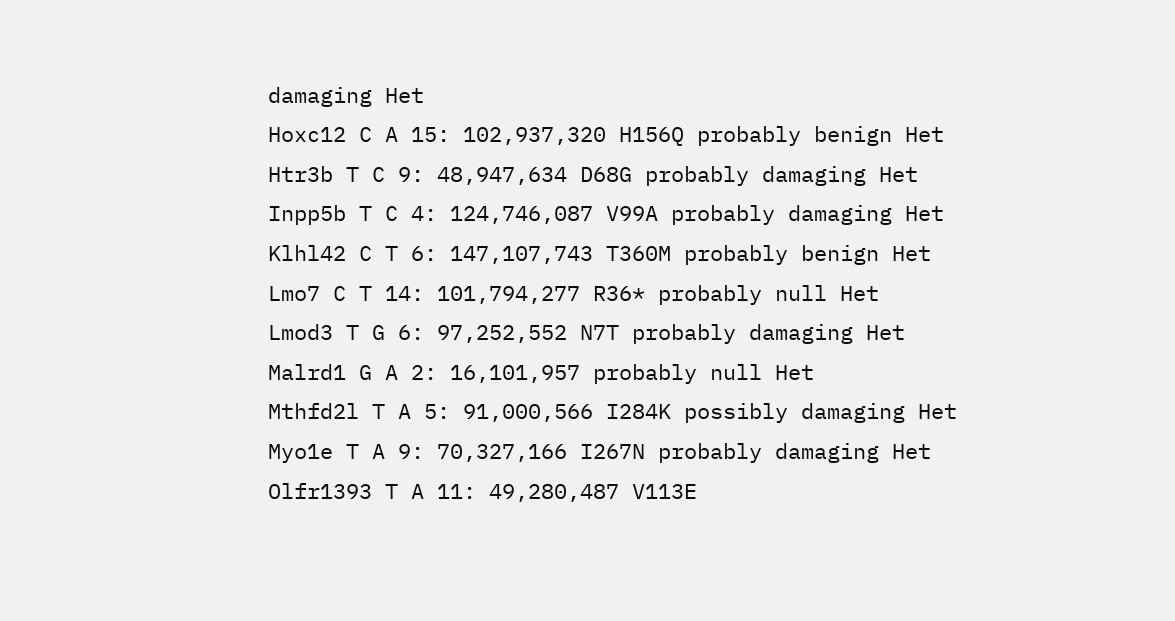damaging Het
Hoxc12 C A 15: 102,937,320 H156Q probably benign Het
Htr3b T C 9: 48,947,634 D68G probably damaging Het
Inpp5b T C 4: 124,746,087 V99A probably damaging Het
Klhl42 C T 6: 147,107,743 T360M probably benign Het
Lmo7 C T 14: 101,794,277 R36* probably null Het
Lmod3 T G 6: 97,252,552 N7T probably damaging Het
Malrd1 G A 2: 16,101,957 probably null Het
Mthfd2l T A 5: 91,000,566 I284K possibly damaging Het
Myo1e T A 9: 70,327,166 I267N probably damaging Het
Olfr1393 T A 11: 49,280,487 V113E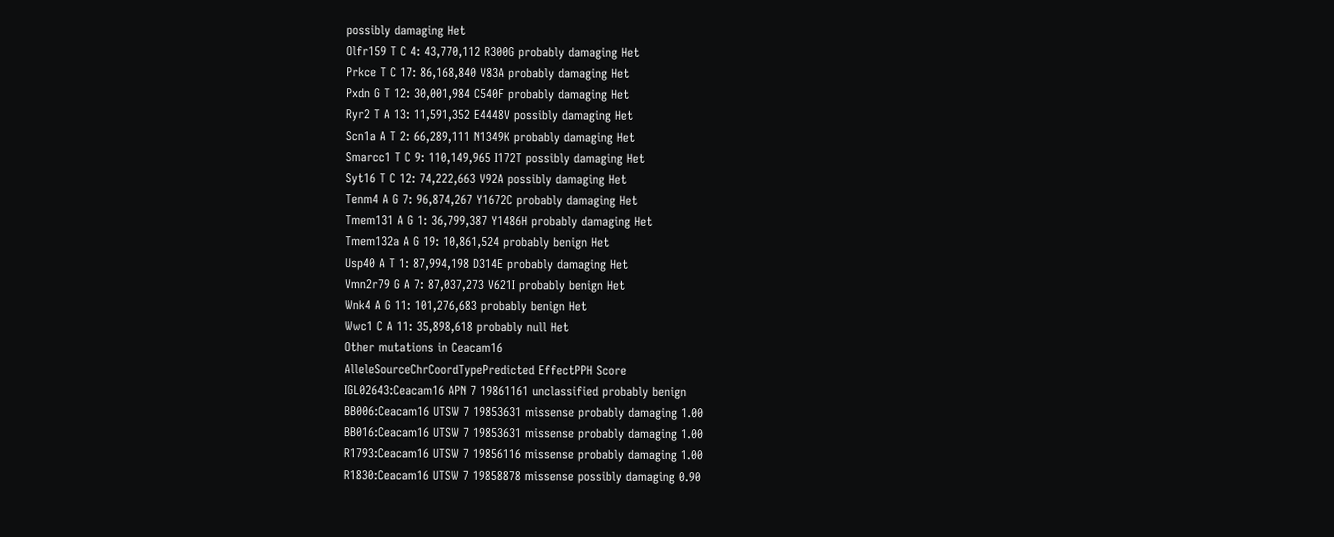possibly damaging Het
Olfr159 T C 4: 43,770,112 R300G probably damaging Het
Prkce T C 17: 86,168,840 V83A probably damaging Het
Pxdn G T 12: 30,001,984 C540F probably damaging Het
Ryr2 T A 13: 11,591,352 E4448V possibly damaging Het
Scn1a A T 2: 66,289,111 N1349K probably damaging Het
Smarcc1 T C 9: 110,149,965 I172T possibly damaging Het
Syt16 T C 12: 74,222,663 V92A possibly damaging Het
Tenm4 A G 7: 96,874,267 Y1672C probably damaging Het
Tmem131 A G 1: 36,799,387 Y1486H probably damaging Het
Tmem132a A G 19: 10,861,524 probably benign Het
Usp40 A T 1: 87,994,198 D314E probably damaging Het
Vmn2r79 G A 7: 87,037,273 V621I probably benign Het
Wnk4 A G 11: 101,276,683 probably benign Het
Wwc1 C A 11: 35,898,618 probably null Het
Other mutations in Ceacam16
AlleleSourceChrCoordTypePredicted EffectPPH Score
IGL02643:Ceacam16 APN 7 19861161 unclassified probably benign
BB006:Ceacam16 UTSW 7 19853631 missense probably damaging 1.00
BB016:Ceacam16 UTSW 7 19853631 missense probably damaging 1.00
R1793:Ceacam16 UTSW 7 19856116 missense probably damaging 1.00
R1830:Ceacam16 UTSW 7 19858878 missense possibly damaging 0.90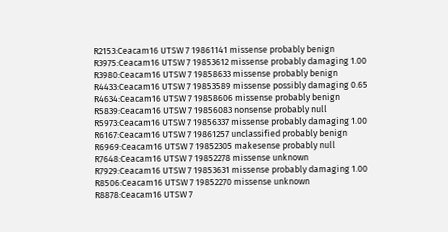R2153:Ceacam16 UTSW 7 19861141 missense probably benign
R3975:Ceacam16 UTSW 7 19853612 missense probably damaging 1.00
R3980:Ceacam16 UTSW 7 19858633 missense probably benign
R4433:Ceacam16 UTSW 7 19853589 missense possibly damaging 0.65
R4634:Ceacam16 UTSW 7 19858606 missense probably benign
R5839:Ceacam16 UTSW 7 19856083 nonsense probably null
R5973:Ceacam16 UTSW 7 19856337 missense probably damaging 1.00
R6167:Ceacam16 UTSW 7 19861257 unclassified probably benign
R6969:Ceacam16 UTSW 7 19852305 makesense probably null
R7648:Ceacam16 UTSW 7 19852278 missense unknown
R7929:Ceacam16 UTSW 7 19853631 missense probably damaging 1.00
R8506:Ceacam16 UTSW 7 19852270 missense unknown
R8878:Ceacam16 UTSW 7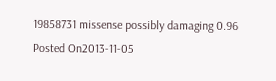19858731 missense possibly damaging 0.96
Posted On2013-11-05